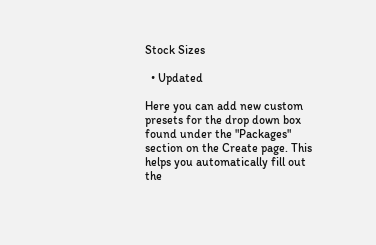Stock Sizes

  • Updated

Here you can add new custom presets for the drop down box found under the "Packages" section on the Create page. This helps you automatically fill out the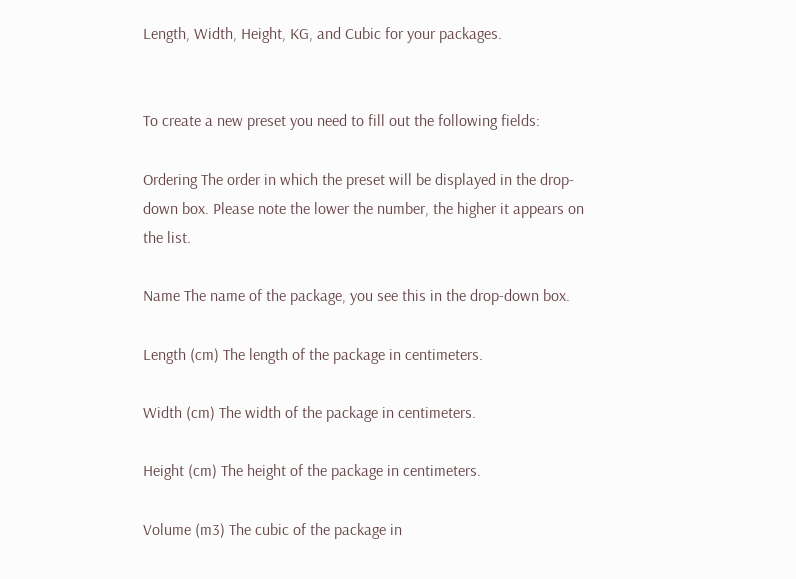Length, Width, Height, KG, and Cubic for your packages.


To create a new preset you need to fill out the following fields:

Ordering The order in which the preset will be displayed in the drop-down box. Please note the lower the number, the higher it appears on the list.

Name The name of the package, you see this in the drop-down box.

Length (cm) The length of the package in centimeters.

Width (cm) The width of the package in centimeters.

Height (cm) The height of the package in centimeters.

Volume (m3) The cubic of the package in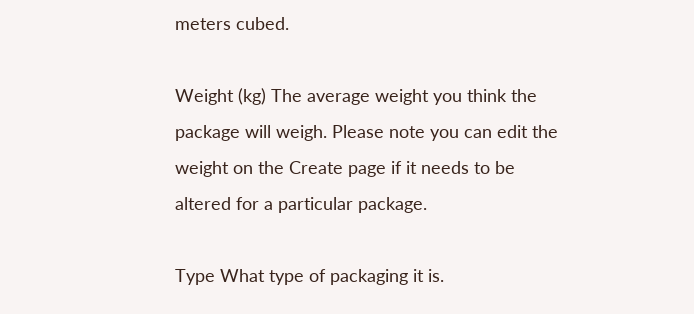meters cubed.

Weight (kg) The average weight you think the package will weigh. Please note you can edit the weight on the Create page if it needs to be altered for a particular package.

Type What type of packaging it is.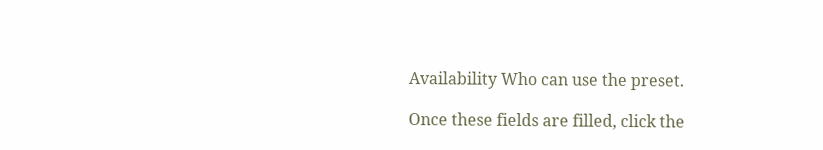Availability Who can use the preset.

Once these fields are filled, click the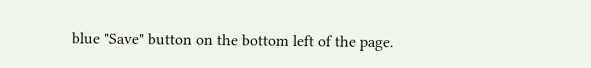blue "Save" button on the bottom left of the page.